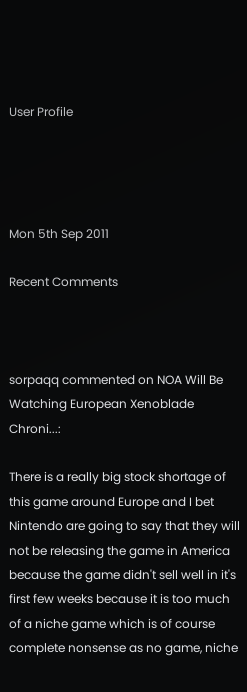User Profile




Mon 5th Sep 2011

Recent Comments



sorpaqq commented on NOA Will Be Watching European Xenoblade Chroni...:

There is a really big stock shortage of this game around Europe and I bet Nintendo are going to say that they will not be releasing the game in America because the game didn't sell well in it's first few weeks because it is too much of a niche game which is of course complete nonsense as no game, niche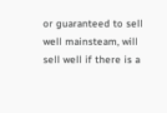or guaranteed to sell well mainsteam, will sell well if there is a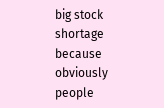big stock shortage because obviously people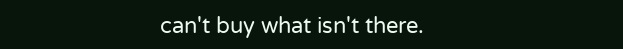can't buy what isn't there.